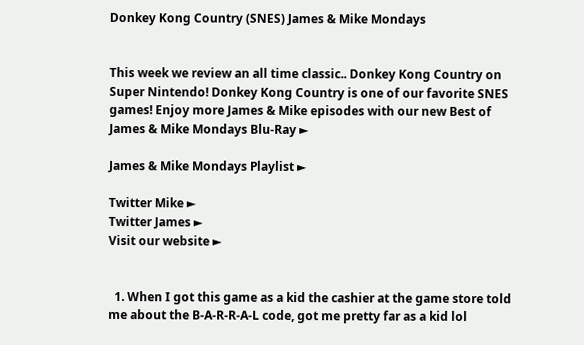Donkey Kong Country (SNES) James & Mike Mondays


This week we review an all time classic.. Donkey Kong Country on Super Nintendo! Donkey Kong Country is one of our favorite SNES games! Enjoy more James & Mike episodes with our new Best of James & Mike Mondays Blu-Ray ►

James & Mike Mondays Playlist ►

Twitter Mike ►
Twitter James ►
Visit our website ►


  1. When I got this game as a kid the cashier at the game store told me about the B-A-R-R-A-L code, got me pretty far as a kid lol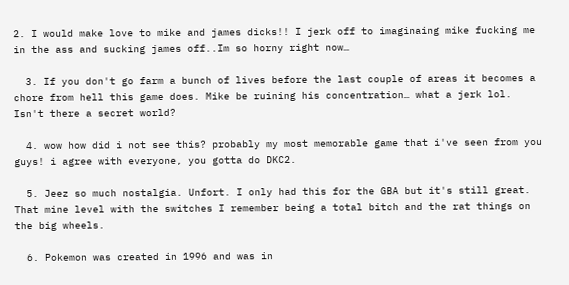2. I would make love to mike and james dicks!! I jerk off to imaginaing mike fucking me in the ass and sucking james off..Im so horny right now…

  3. If you don't go farm a bunch of lives before the last couple of areas it becomes a chore from hell this game does. Mike be ruining his concentration… what a jerk lol. Isn't there a secret world?

  4. wow how did i not see this? probably my most memorable game that i've seen from you guys! i agree with everyone, you gotta do DKC2.

  5. Jeez so much nostalgia. Unfort. I only had this for the GBA but it's still great. That mine level with the switches I remember being a total bitch and the rat things on the big wheels.

  6. Pokemon was created in 1996 and was in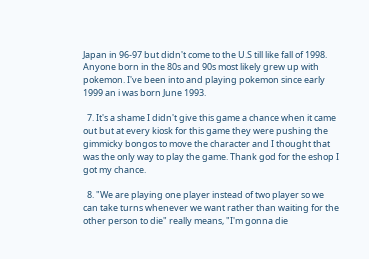Japan in 96-97 but didn't come to the U.S till like fall of 1998. Anyone born in the 80s and 90s most likely grew up with pokemon. I've been into and playing pokemon since early 1999 an i was born June 1993.

  7. It's a shame I didn't give this game a chance when it came out but at every kiosk for this game they were pushing the gimmicky bongos to move the character and I thought that was the only way to play the game. Thank god for the eshop I got my chance.

  8. "We are playing one player instead of two player so we can take turns whenever we want rather than waiting for the other person to die" really means, "I'm gonna die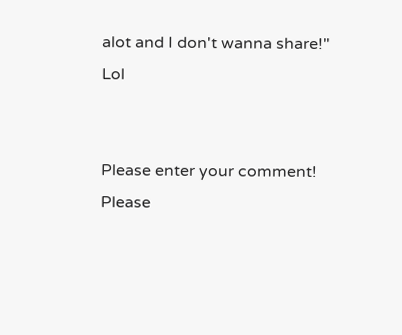alot and I don't wanna share!" Lol


Please enter your comment!
Please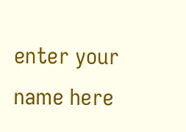enter your name here